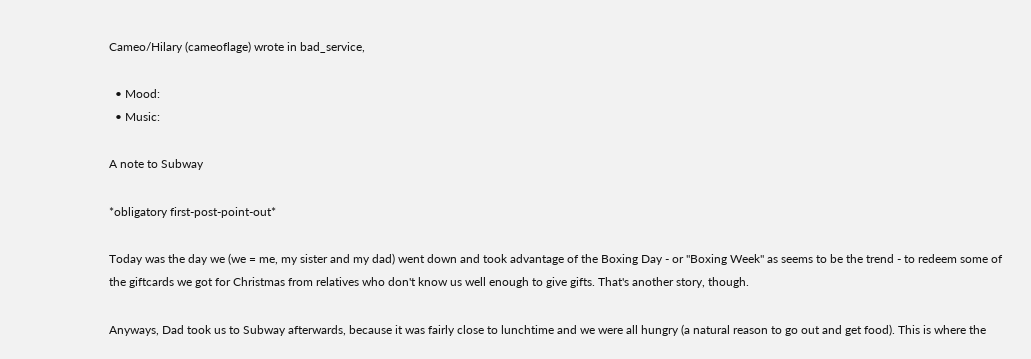Cameo/Hilary (cameoflage) wrote in bad_service,

  • Mood:
  • Music:

A note to Subway

*obligatory first-post-point-out*

Today was the day we (we = me, my sister and my dad) went down and took advantage of the Boxing Day - or "Boxing Week" as seems to be the trend - to redeem some of the giftcards we got for Christmas from relatives who don't know us well enough to give gifts. That's another story, though.

Anyways, Dad took us to Subway afterwards, because it was fairly close to lunchtime and we were all hungry (a natural reason to go out and get food). This is where the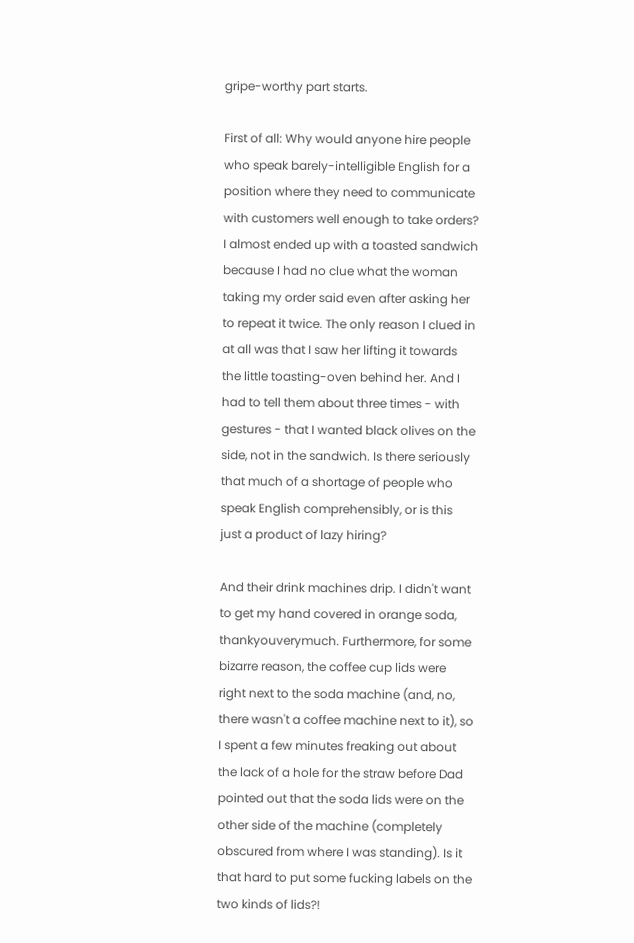gripe-worthy part starts.

First of all: Why would anyone hire people who speak barely-intelligible English for a position where they need to communicate with customers well enough to take orders? I almost ended up with a toasted sandwich because I had no clue what the woman taking my order said even after asking her to repeat it twice. The only reason I clued in at all was that I saw her lifting it towards the little toasting-oven behind her. And I had to tell them about three times - with gestures - that I wanted black olives on the side, not in the sandwich. Is there seriously that much of a shortage of people who speak English comprehensibly, or is this just a product of lazy hiring?

And their drink machines drip. I didn't want to get my hand covered in orange soda, thankyouverymuch. Furthermore, for some bizarre reason, the coffee cup lids were right next to the soda machine (and, no, there wasn't a coffee machine next to it), so I spent a few minutes freaking out about the lack of a hole for the straw before Dad pointed out that the soda lids were on the other side of the machine (completely obscured from where I was standing). Is it that hard to put some fucking labels on the two kinds of lids?!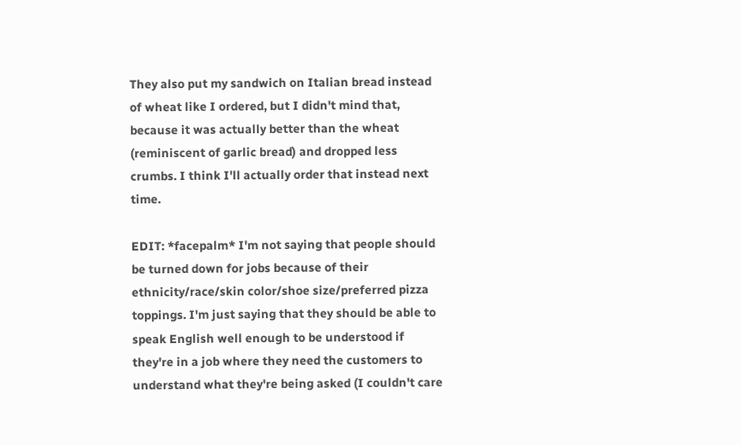They also put my sandwich on Italian bread instead of wheat like I ordered, but I didn't mind that, because it was actually better than the wheat (reminiscent of garlic bread) and dropped less crumbs. I think I'll actually order that instead next time.

EDIT: *facepalm* I'm not saying that people should be turned down for jobs because of their ethnicity/race/skin color/shoe size/preferred pizza toppings. I'm just saying that they should be able to speak English well enough to be understood if they're in a job where they need the customers to understand what they're being asked (I couldn't care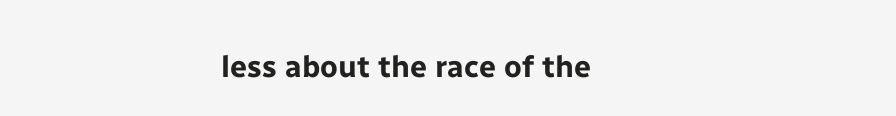less about the race of the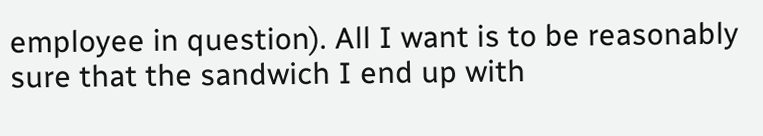employee in question). All I want is to be reasonably sure that the sandwich I end up with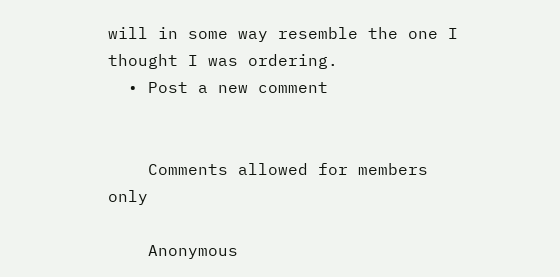will in some way resemble the one I thought I was ordering.
  • Post a new comment


    Comments allowed for members only

    Anonymous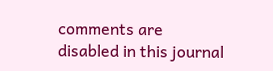comments are disabled in this journal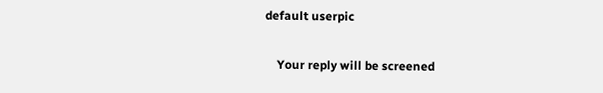default userpic

    Your reply will be screened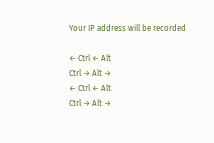Your IP address will be recorded

← Ctrl ← Alt
Ctrl → Alt →
← Ctrl ← Alt
Ctrl → Alt →